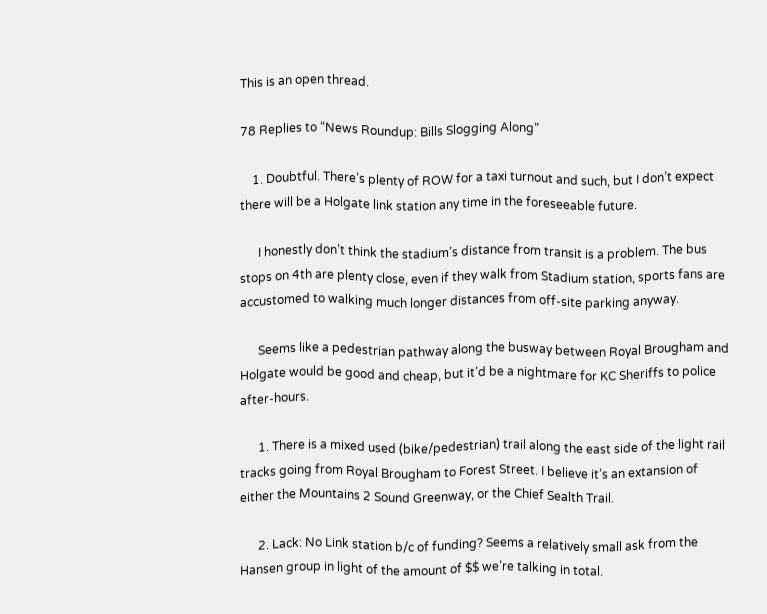This is an open thread.

78 Replies to “News Roundup: Bills Slogging Along”

    1. Doubtful. There’s plenty of ROW for a taxi turnout and such, but I don’t expect there will be a Holgate link station any time in the foreseeable future.

      I honestly don’t think the stadium’s distance from transit is a problem. The bus stops on 4th are plenty close, even if they walk from Stadium station, sports fans are accustomed to walking much longer distances from off-site parking anyway.

      Seems like a pedestrian pathway along the busway between Royal Brougham and Holgate would be good and cheap, but it’d be a nightmare for KC Sheriffs to police after-hours.

      1. There is a mixed used (bike/pedestrian) trail along the east side of the light rail tracks going from Royal Brougham to Forest Street. I believe it’s an extansion of either the Mountains 2 Sound Greenway, or the Chief Sealth Trail.

      2. Lack: No Link station b/c of funding? Seems a relatively small ask from the Hansen group in light of the amount of $$ we’re talking in total.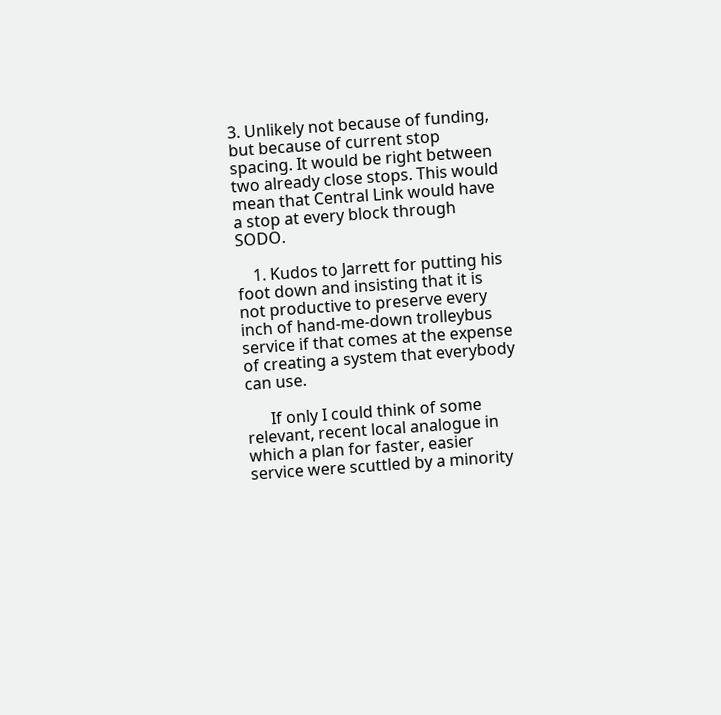3. Unlikely not because of funding, but because of current stop spacing. It would be right between two already close stops. This would mean that Central Link would have a stop at every block through SODO.

    1. Kudos to Jarrett for putting his foot down and insisting that it is not productive to preserve every inch of hand-me-down trolleybus service if that comes at the expense of creating a system that everybody can use.

      If only I could think of some relevant, recent local analogue in which a plan for faster, easier service were scuttled by a minority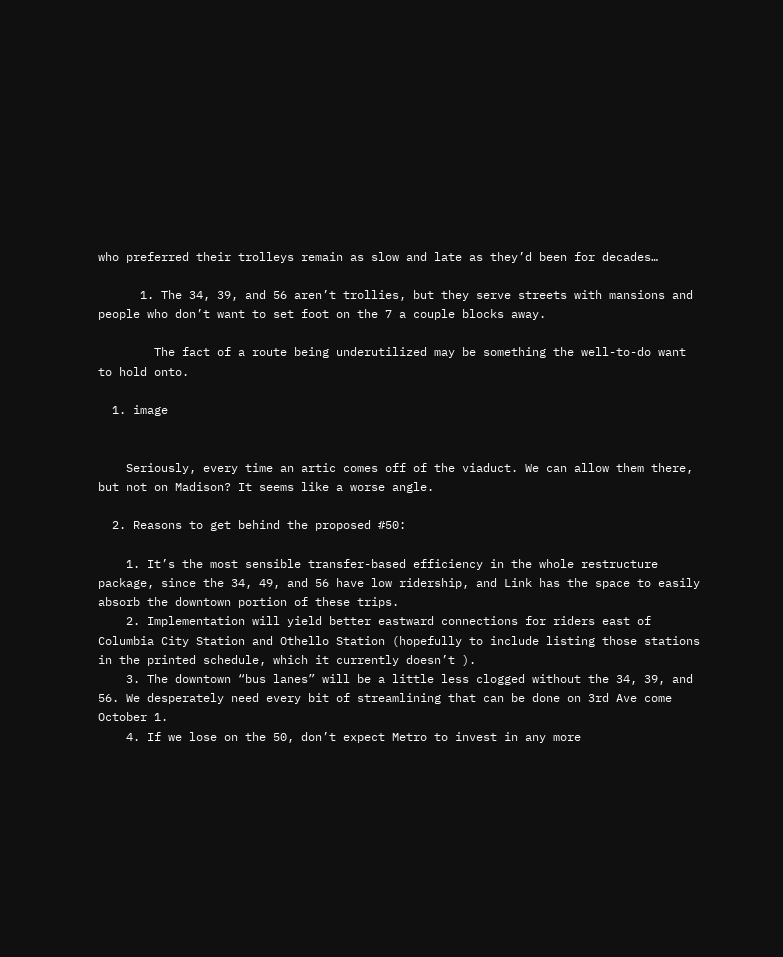who preferred their trolleys remain as slow and late as they’d been for decades…

      1. The 34, 39, and 56 aren’t trollies, but they serve streets with mansions and people who don’t want to set foot on the 7 a couple blocks away.

        The fact of a route being underutilized may be something the well-to-do want to hold onto.

  1. image


    Seriously, every time an artic comes off of the viaduct. We can allow them there, but not on Madison? It seems like a worse angle.

  2. Reasons to get behind the proposed #50:

    1. It’s the most sensible transfer-based efficiency in the whole restructure package, since the 34, 49, and 56 have low ridership, and Link has the space to easily absorb the downtown portion of these trips.
    2. Implementation will yield better eastward connections for riders east of Columbia City Station and Othello Station (hopefully to include listing those stations in the printed schedule, which it currently doesn’t ).
    3. The downtown “bus lanes” will be a little less clogged without the 34, 39, and 56. We desperately need every bit of streamlining that can be done on 3rd Ave come October 1.
    4. If we lose on the 50, don’t expect Metro to invest in any more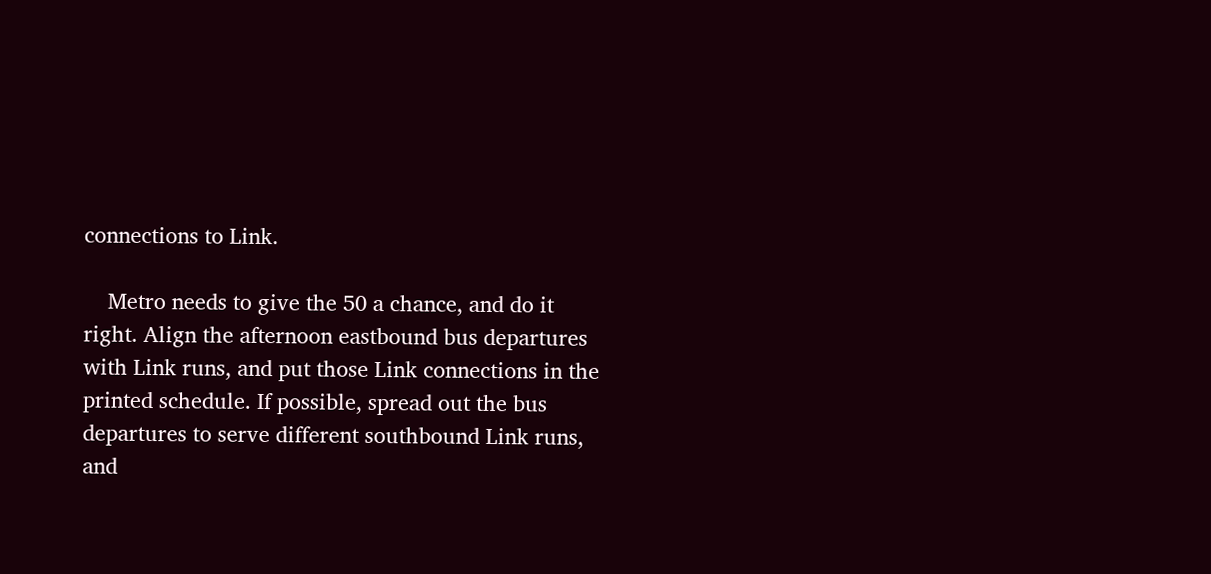connections to Link.

    Metro needs to give the 50 a chance, and do it right. Align the afternoon eastbound bus departures with Link runs, and put those Link connections in the printed schedule. If possible, spread out the bus departures to serve different southbound Link runs, and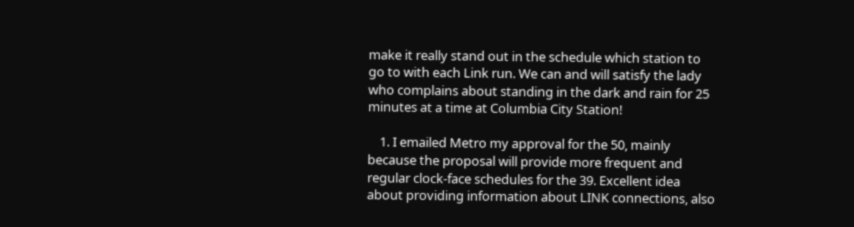make it really stand out in the schedule which station to go to with each Link run. We can and will satisfy the lady who complains about standing in the dark and rain for 25 minutes at a time at Columbia City Station!

    1. I emailed Metro my approval for the 50, mainly because the proposal will provide more frequent and regular clock-face schedules for the 39. Excellent idea about providing information about LINK connections, also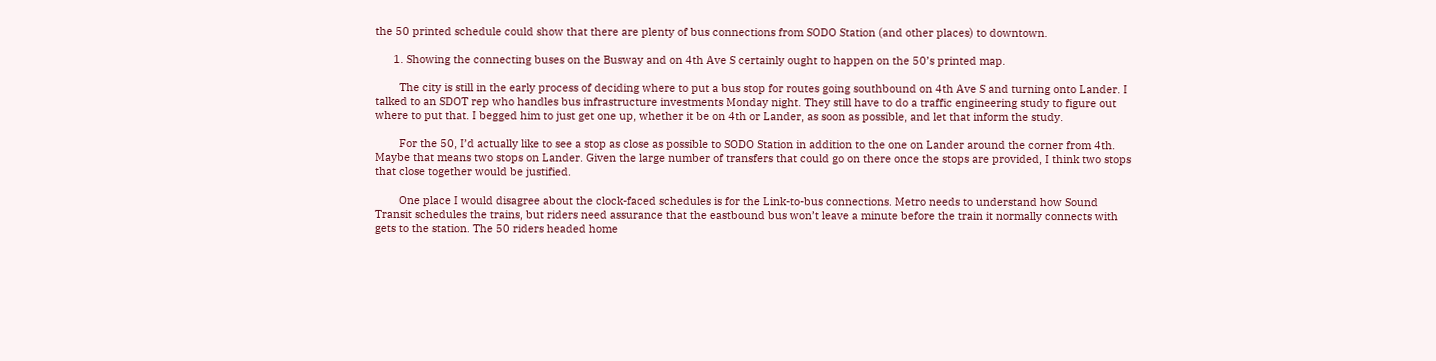the 50 printed schedule could show that there are plenty of bus connections from SODO Station (and other places) to downtown.

      1. Showing the connecting buses on the Busway and on 4th Ave S certainly ought to happen on the 50’s printed map.

        The city is still in the early process of deciding where to put a bus stop for routes going southbound on 4th Ave S and turning onto Lander. I talked to an SDOT rep who handles bus infrastructure investments Monday night. They still have to do a traffic engineering study to figure out where to put that. I begged him to just get one up, whether it be on 4th or Lander, as soon as possible, and let that inform the study.

        For the 50, I’d actually like to see a stop as close as possible to SODO Station in addition to the one on Lander around the corner from 4th. Maybe that means two stops on Lander. Given the large number of transfers that could go on there once the stops are provided, I think two stops that close together would be justified.

        One place I would disagree about the clock-faced schedules is for the Link-to-bus connections. Metro needs to understand how Sound Transit schedules the trains, but riders need assurance that the eastbound bus won’t leave a minute before the train it normally connects with gets to the station. The 50 riders headed home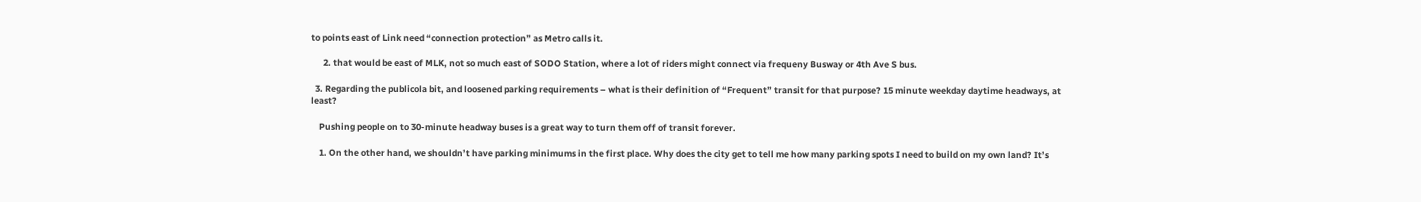to points east of Link need “connection protection” as Metro calls it.

      2. that would be east of MLK, not so much east of SODO Station, where a lot of riders might connect via frequeny Busway or 4th Ave S bus.

  3. Regarding the publicola bit, and loosened parking requirements – what is their definition of “Frequent” transit for that purpose? 15 minute weekday daytime headways, at least?

    Pushing people on to 30-minute headway buses is a great way to turn them off of transit forever.

    1. On the other hand, we shouldn’t have parking minimums in the first place. Why does the city get to tell me how many parking spots I need to build on my own land? It’s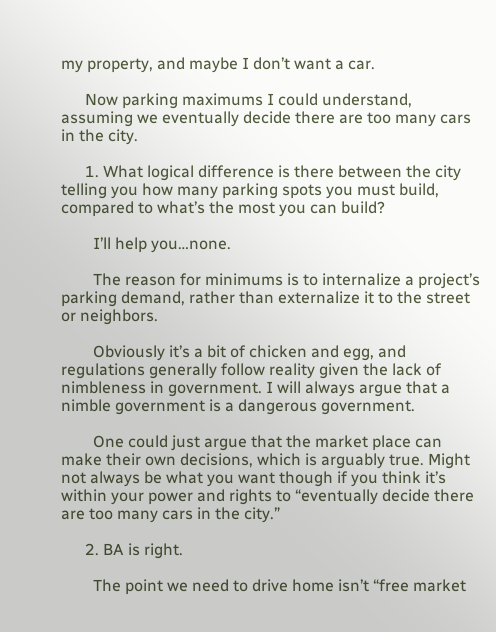my property, and maybe I don’t want a car.

      Now parking maximums I could understand, assuming we eventually decide there are too many cars in the city.

      1. What logical difference is there between the city telling you how many parking spots you must build, compared to what’s the most you can build?

        I’ll help you…none.

        The reason for minimums is to internalize a project’s parking demand, rather than externalize it to the street or neighbors.

        Obviously it’s a bit of chicken and egg, and regulations generally follow reality given the lack of nimbleness in government. I will always argue that a nimble government is a dangerous government.

        One could just argue that the market place can make their own decisions, which is arguably true. Might not always be what you want though if you think it’s within your power and rights to “eventually decide there are too many cars in the city.”

      2. BA is right.

        The point we need to drive home isn’t “free market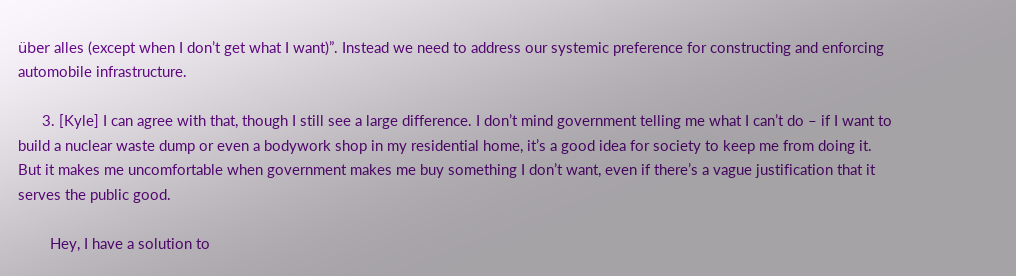über alles (except when I don’t get what I want)”. Instead we need to address our systemic preference for constructing and enforcing automobile infrastructure.

      3. [Kyle] I can agree with that, though I still see a large difference. I don’t mind government telling me what I can’t do – if I want to build a nuclear waste dump or even a bodywork shop in my residential home, it’s a good idea for society to keep me from doing it. But it makes me uncomfortable when government makes me buy something I don’t want, even if there’s a vague justification that it serves the public good.

        Hey, I have a solution to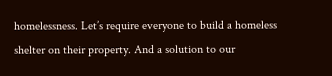homelessness. Let’s require everyone to build a homeless shelter on their property. And a solution to our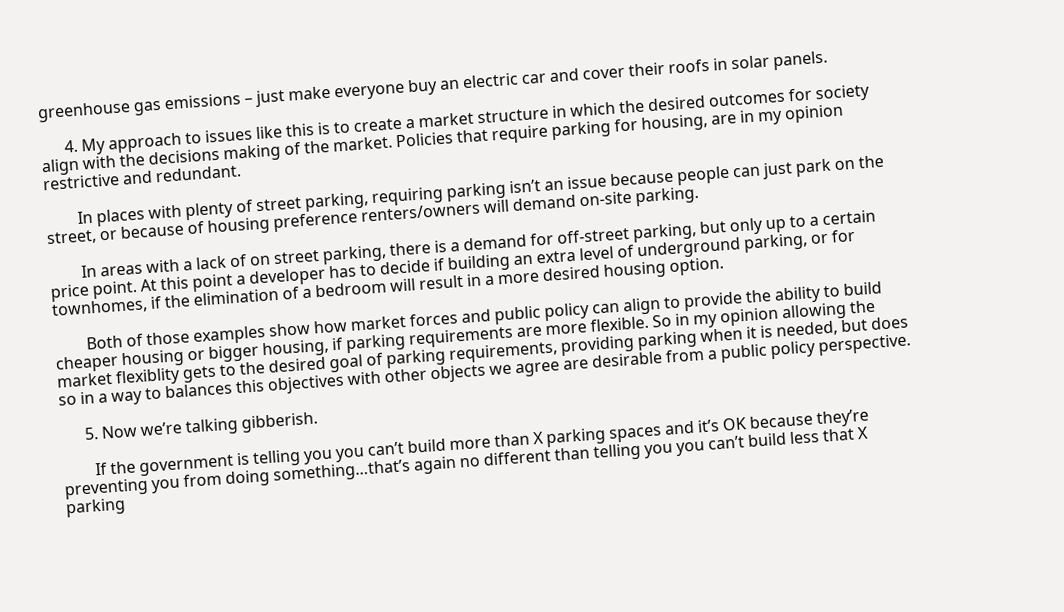greenhouse gas emissions – just make everyone buy an electric car and cover their roofs in solar panels.

      4. My approach to issues like this is to create a market structure in which the desired outcomes for society align with the decisions making of the market. Policies that require parking for housing, are in my opinion restrictive and redundant.

        In places with plenty of street parking, requiring parking isn’t an issue because people can just park on the street, or because of housing preference renters/owners will demand on-site parking.

        In areas with a lack of on street parking, there is a demand for off-street parking, but only up to a certain price point. At this point a developer has to decide if building an extra level of underground parking, or for townhomes, if the elimination of a bedroom will result in a more desired housing option.

        Both of those examples show how market forces and public policy can align to provide the ability to build cheaper housing or bigger housing, if parking requirements are more flexible. So in my opinion allowing the market flexiblity gets to the desired goal of parking requirements, providing parking when it is needed, but does so in a way to balances this objectives with other objects we agree are desirable from a public policy perspective.

      5. Now we’re talking gibberish.

        If the government is telling you you can’t build more than X parking spaces and it’s OK because they’re preventing you from doing something…that’s again no different than telling you you can’t build less that X parking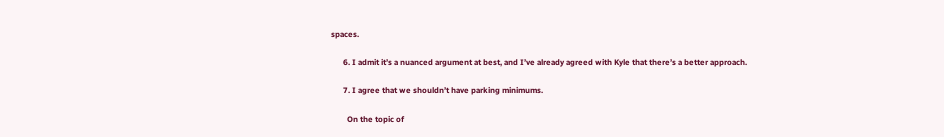spaces.

      6. I admit it’s a nuanced argument at best, and I’ve already agreed with Kyle that there’s a better approach.

      7. I agree that we shouldn’t have parking minimums.

        On the topic of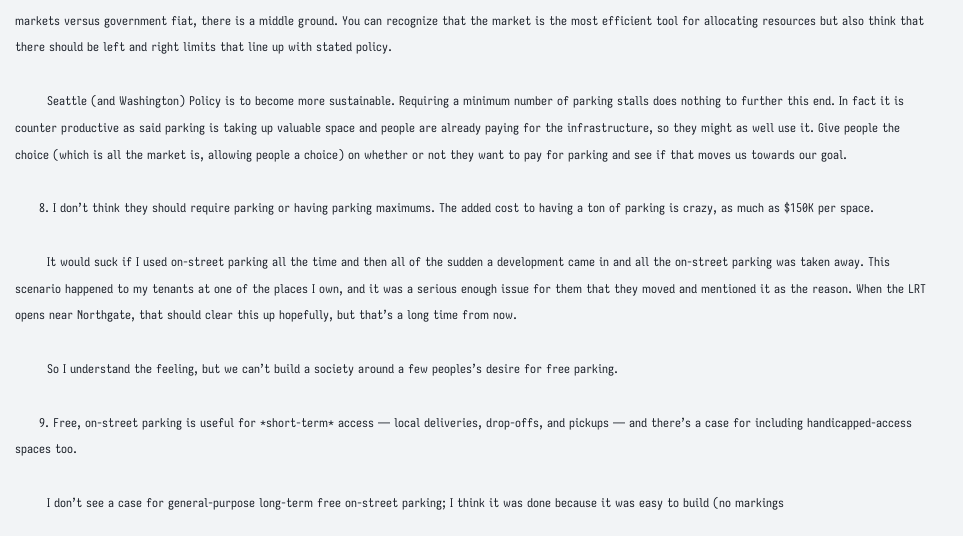markets versus government fiat, there is a middle ground. You can recognize that the market is the most efficient tool for allocating resources but also think that there should be left and right limits that line up with stated policy.

        Seattle (and Washington) Policy is to become more sustainable. Requiring a minimum number of parking stalls does nothing to further this end. In fact it is counter productive as said parking is taking up valuable space and people are already paying for the infrastructure, so they might as well use it. Give people the choice (which is all the market is, allowing people a choice) on whether or not they want to pay for parking and see if that moves us towards our goal.

      8. I don’t think they should require parking or having parking maximums. The added cost to having a ton of parking is crazy, as much as $150K per space.

        It would suck if I used on-street parking all the time and then all of the sudden a development came in and all the on-street parking was taken away. This scenario happened to my tenants at one of the places I own, and it was a serious enough issue for them that they moved and mentioned it as the reason. When the LRT opens near Northgate, that should clear this up hopefully, but that’s a long time from now.

        So I understand the feeling, but we can’t build a society around a few peoples’s desire for free parking.

      9. Free, on-street parking is useful for *short-term* access — local deliveries, drop-offs, and pickups — and there’s a case for including handicapped-access spaces too.

        I don’t see a case for general-purpose long-term free on-street parking; I think it was done because it was easy to build (no markings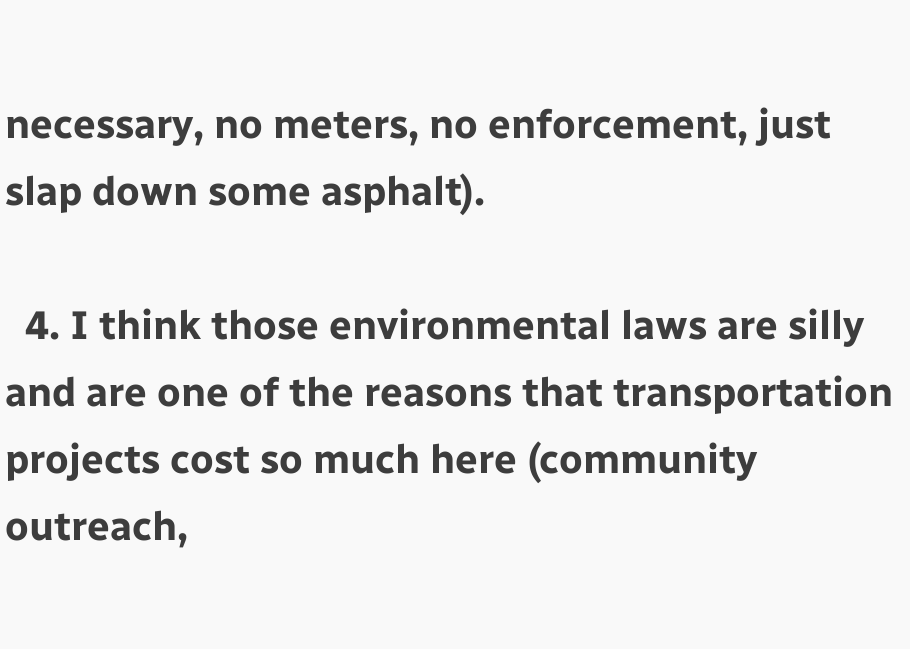necessary, no meters, no enforcement, just slap down some asphalt).

  4. I think those environmental laws are silly and are one of the reasons that transportation projects cost so much here (community outreach,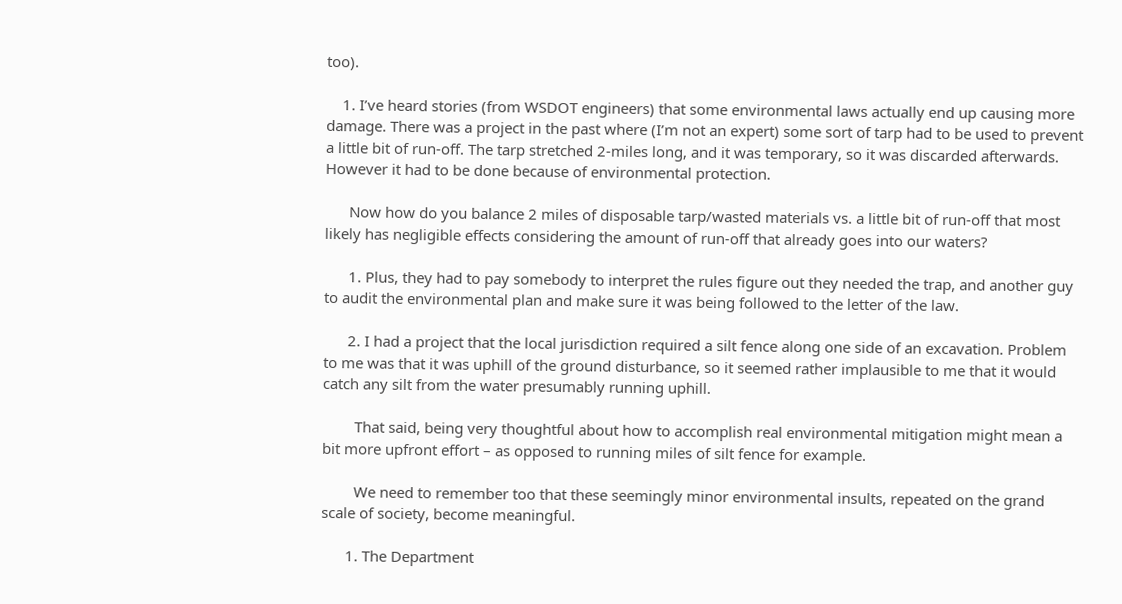too).

    1. I’ve heard stories (from WSDOT engineers) that some environmental laws actually end up causing more damage. There was a project in the past where (I’m not an expert) some sort of tarp had to be used to prevent a little bit of run-off. The tarp stretched 2-miles long, and it was temporary, so it was discarded afterwards. However it had to be done because of environmental protection.

      Now how do you balance 2 miles of disposable tarp/wasted materials vs. a little bit of run-off that most likely has negligible effects considering the amount of run-off that already goes into our waters?

      1. Plus, they had to pay somebody to interpret the rules figure out they needed the trap, and another guy to audit the environmental plan and make sure it was being followed to the letter of the law.

      2. I had a project that the local jurisdiction required a silt fence along one side of an excavation. Problem to me was that it was uphill of the ground disturbance, so it seemed rather implausible to me that it would catch any silt from the water presumably running uphill.

        That said, being very thoughtful about how to accomplish real environmental mitigation might mean a bit more upfront effort – as opposed to running miles of silt fence for example.

        We need to remember too that these seemingly minor environmental insults, repeated on the grand scale of society, become meaningful.

      1. The Department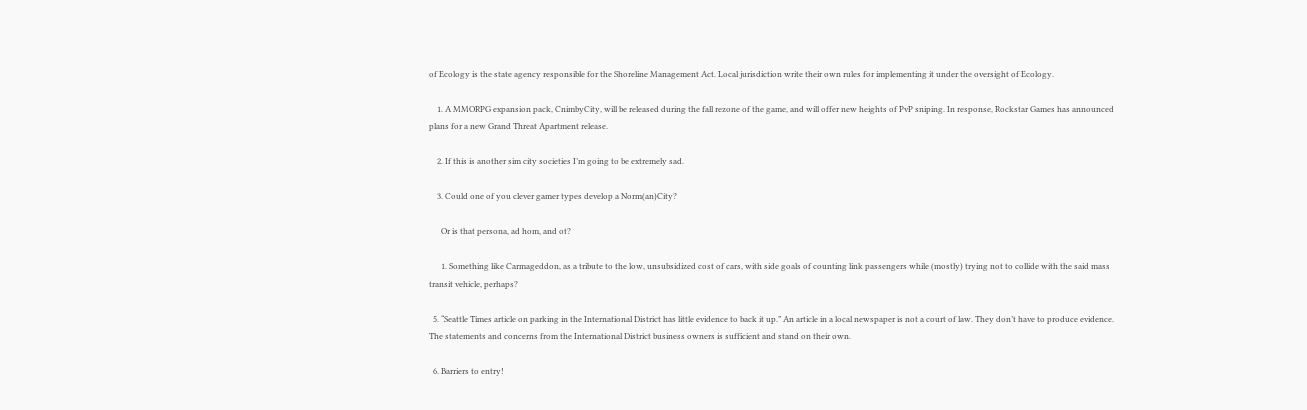of Ecology is the state agency responsible for the Shoreline Management Act. Local jurisdiction write their own rules for implementing it under the oversight of Ecology.

    1. A MMORPG expansion pack, CnimbyCity, will be released during the fall rezone of the game, and will offer new heights of PvP sniping. In response, Rockstar Games has announced plans for a new Grand Threat Apartment release.

    2. If this is another sim city societies I’m going to be extremely sad.

    3. Could one of you clever gamer types develop a Norm(an)City?

      Or is that persona, ad hom, and ot?

      1. Something like Carmageddon, as a tribute to the low, unsubsidized cost of cars, with side goals of counting link passengers while (mostly) trying not to collide with the said mass transit vehicle, perhaps?

  5. “Seattle Times article on parking in the International District has little evidence to back it up.” An article in a local newspaper is not a court of law. They don’t have to produce evidence. The statements and concerns from the International District business owners is sufficient and stand on their own.

  6. Barriers to entry!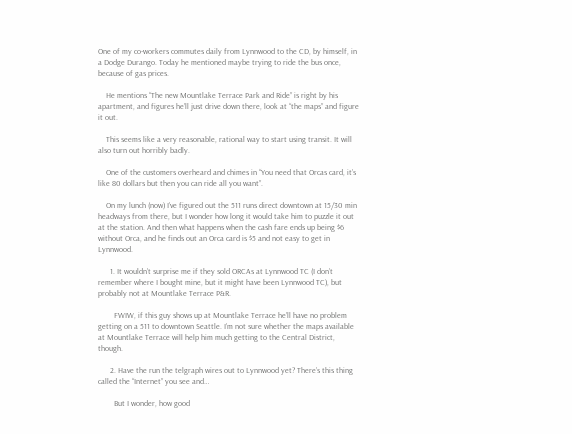One of my co-workers commutes daily from Lynnwood to the CD, by himself, in a Dodge Durango. Today he mentioned maybe trying to ride the bus once, because of gas prices.

    He mentions “The new Mountlake Terrace Park and Ride” is right by his apartment, and figures he’ll just drive down there, look at “the maps” and figure it out.

    This seems like a very reasonable, rational way to start using transit. It will also turn out horribly badly.

    One of the customers overheard and chimes in “You need that Orcas card, it’s like 80 dollars but then you can ride all you want”.

    On my lunch (now) I’ve figured out the 511 runs direct downtown at 15/30 min headways from there, but I wonder how long it would take him to puzzle it out at the station. And then what happens when the cash fare ends up being $6 without Orca, and he finds out an Orca card is $5 and not easy to get in Lynnwood.

      1. It wouldn’t surprise me if they sold ORCAs at Lynnwood TC (I don’t remember where I bought mine, but it might have been Lynnwood TC), but probably not at Mountlake Terrace P&R.

        FWIW, if this guy shows up at Mountlake Terrace he’ll have no problem getting on a 511 to downtown Seattle. I’m not sure whether the maps available at Mountlake Terrace will help him much getting to the Central District, though.

      2. Have the run the telgraph wires out to Lynnwood yet? There’s this thing called the “Internet” you see and…

        But I wonder, how good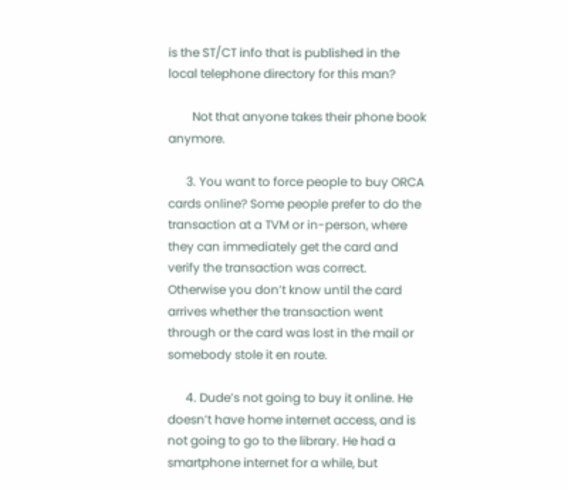is the ST/CT info that is published in the local telephone directory for this man?

        Not that anyone takes their phone book anymore.

      3. You want to force people to buy ORCA cards online? Some people prefer to do the transaction at a TVM or in-person, where they can immediately get the card and verify the transaction was correct. Otherwise you don’t know until the card arrives whether the transaction went through or the card was lost in the mail or somebody stole it en route.

      4. Dude’s not going to buy it online. He doesn’t have home internet access, and is not going to go to the library. He had a smartphone internet for a while, but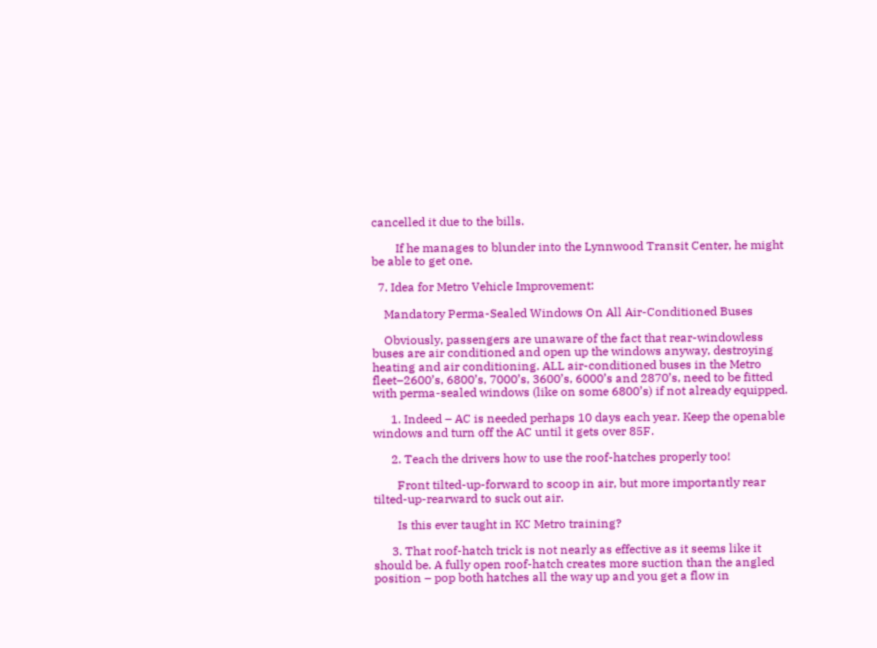cancelled it due to the bills.

        If he manages to blunder into the Lynnwood Transit Center, he might be able to get one.

  7. Idea for Metro Vehicle Improvement:

    Mandatory Perma-Sealed Windows On All Air-Conditioned Buses

    Obviously, passengers are unaware of the fact that rear-windowless buses are air conditioned and open up the windows anyway, destroying heating and air conditioning. ALL air-conditioned buses in the Metro fleet–2600’s, 6800’s, 7000’s, 3600’s, 6000’s and 2870’s, need to be fitted with perma-sealed windows (like on some 6800’s) if not already equipped.

      1. Indeed – AC is needed perhaps 10 days each year. Keep the openable windows and turn off the AC until it gets over 85F.

      2. Teach the drivers how to use the roof-hatches properly too!

        Front tilted-up-forward to scoop in air, but more importantly rear tilted-up-rearward to suck out air.

        Is this ever taught in KC Metro training?

      3. That roof-hatch trick is not nearly as effective as it seems like it should be. A fully open roof-hatch creates more suction than the angled position – pop both hatches all the way up and you get a flow in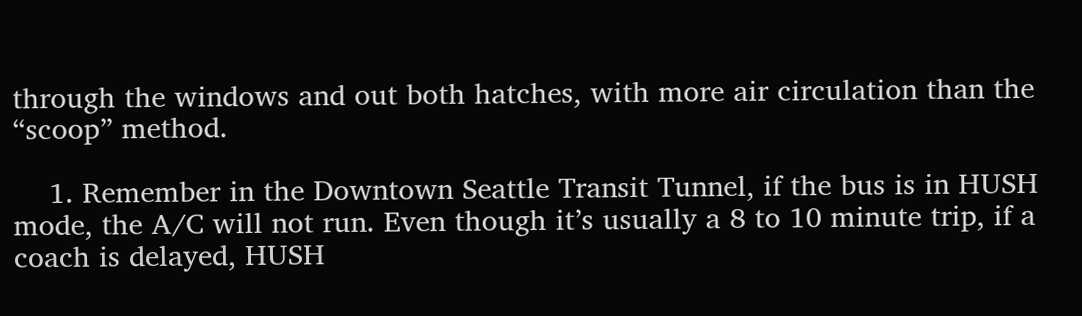through the windows and out both hatches, with more air circulation than the “scoop” method.

    1. Remember in the Downtown Seattle Transit Tunnel, if the bus is in HUSH mode, the A/C will not run. Even though it’s usually a 8 to 10 minute trip, if a coach is delayed, HUSH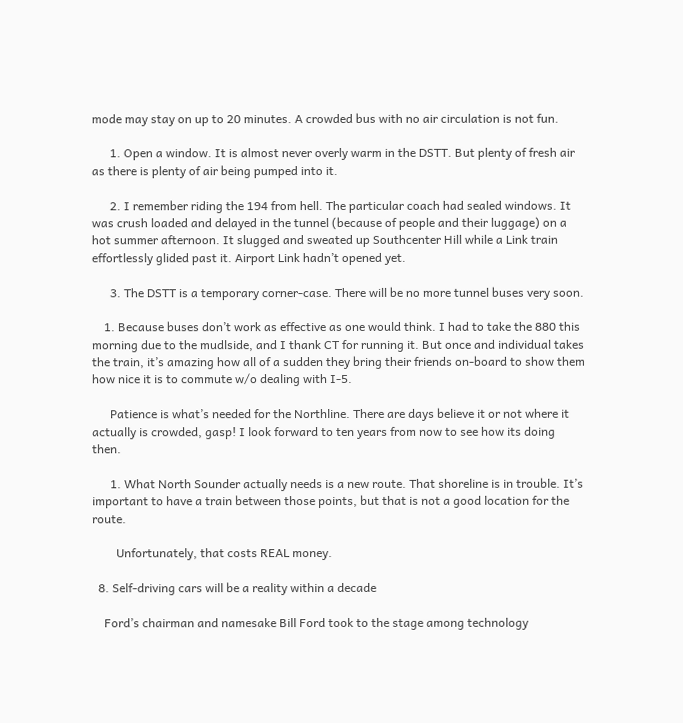mode may stay on up to 20 minutes. A crowded bus with no air circulation is not fun.

      1. Open a window. It is almost never overly warm in the DSTT. But plenty of fresh air as there is plenty of air being pumped into it.

      2. I remember riding the 194 from hell. The particular coach had sealed windows. It was crush loaded and delayed in the tunnel (because of people and their luggage) on a hot summer afternoon. It slugged and sweated up Southcenter Hill while a Link train effortlessly glided past it. Airport Link hadn’t opened yet.

      3. The DSTT is a temporary corner-case. There will be no more tunnel buses very soon.

    1. Because buses don’t work as effective as one would think. I had to take the 880 this morning due to the mudlside, and I thank CT for running it. But once and individual takes the train, it’s amazing how all of a sudden they bring their friends on-board to show them how nice it is to commute w/o dealing with I-5.

      Patience is what’s needed for the Northline. There are days believe it or not where it actually is crowded, gasp! I look forward to ten years from now to see how its doing then.

      1. What North Sounder actually needs is a new route. That shoreline is in trouble. It’s important to have a train between those points, but that is not a good location for the route.

        Unfortunately, that costs REAL money.

  8. Self-driving cars will be a reality within a decade

    Ford’s chairman and namesake Bill Ford took to the stage among technology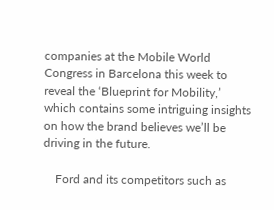companies at the Mobile World Congress in Barcelona this week to reveal the ‘Blueprint for Mobility,’ which contains some intriguing insights on how the brand believes we’ll be driving in the future.

    Ford and its competitors such as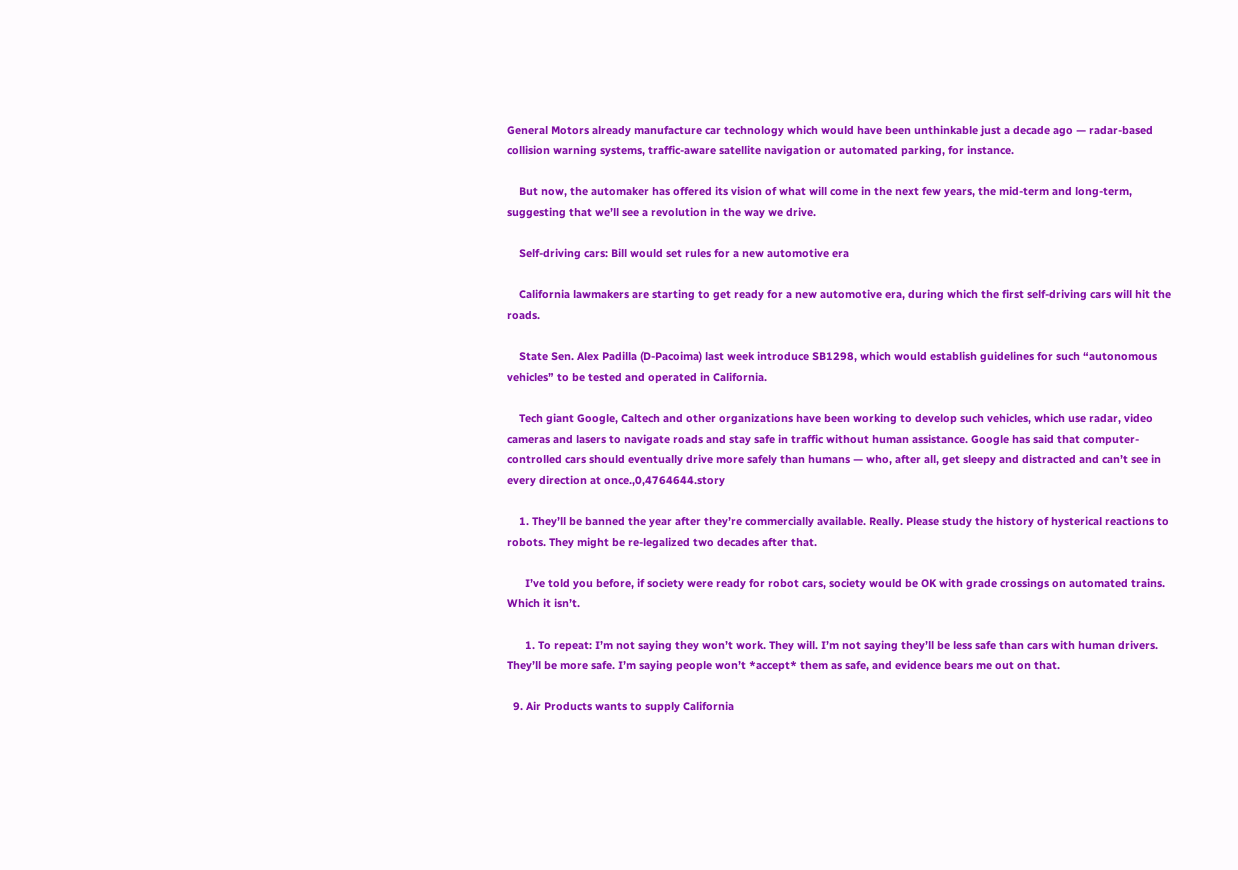General Motors already manufacture car technology which would have been unthinkable just a decade ago — radar-based collision warning systems, traffic-aware satellite navigation or automated parking, for instance.

    But now, the automaker has offered its vision of what will come in the next few years, the mid-term and long-term, suggesting that we’ll see a revolution in the way we drive.

    Self-driving cars: Bill would set rules for a new automotive era

    California lawmakers are starting to get ready for a new automotive era, during which the first self-driving cars will hit the roads.

    State Sen. Alex Padilla (D-Pacoima) last week introduce SB1298, which would establish guidelines for such “autonomous vehicles” to be tested and operated in California.

    Tech giant Google, Caltech and other organizations have been working to develop such vehicles, which use radar, video cameras and lasers to navigate roads and stay safe in traffic without human assistance. Google has said that computer-controlled cars should eventually drive more safely than humans — who, after all, get sleepy and distracted and can’t see in every direction at once.,0,4764644.story

    1. They’ll be banned the year after they’re commercially available. Really. Please study the history of hysterical reactions to robots. They might be re-legalized two decades after that.

      I’ve told you before, if society were ready for robot cars, society would be OK with grade crossings on automated trains. Which it isn’t.

      1. To repeat: I’m not saying they won’t work. They will. I’m not saying they’ll be less safe than cars with human drivers. They’ll be more safe. I’m saying people won’t *accept* them as safe, and evidence bears me out on that.

  9. Air Products wants to supply California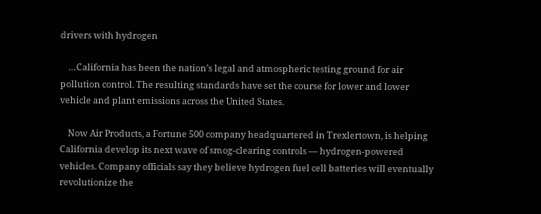drivers with hydrogen

    …California has been the nation’s legal and atmospheric testing ground for air pollution control. The resulting standards have set the course for lower and lower vehicle and plant emissions across the United States.

    Now Air Products, a Fortune 500 company headquartered in Trexlertown, is helping California develop its next wave of smog-clearing controls — hydrogen-powered vehicles. Company officials say they believe hydrogen fuel cell batteries will eventually revolutionize the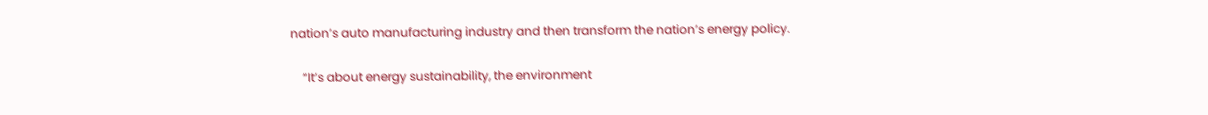nation’s auto manufacturing industry and then transform the nation’s energy policy.

    “It’s about energy sustainability, the environment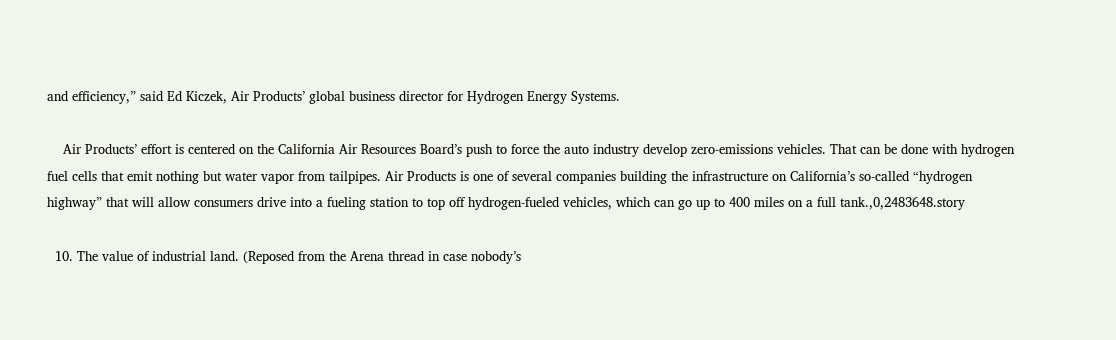and efficiency,” said Ed Kiczek, Air Products’ global business director for Hydrogen Energy Systems.

    Air Products’ effort is centered on the California Air Resources Board’s push to force the auto industry develop zero-emissions vehicles. That can be done with hydrogen fuel cells that emit nothing but water vapor from tailpipes. Air Products is one of several companies building the infrastructure on California’s so-called “hydrogen highway” that will allow consumers drive into a fueling station to top off hydrogen-fueled vehicles, which can go up to 400 miles on a full tank.,0,2483648.story

  10. The value of industrial land. (Reposed from the Arena thread in case nobody’s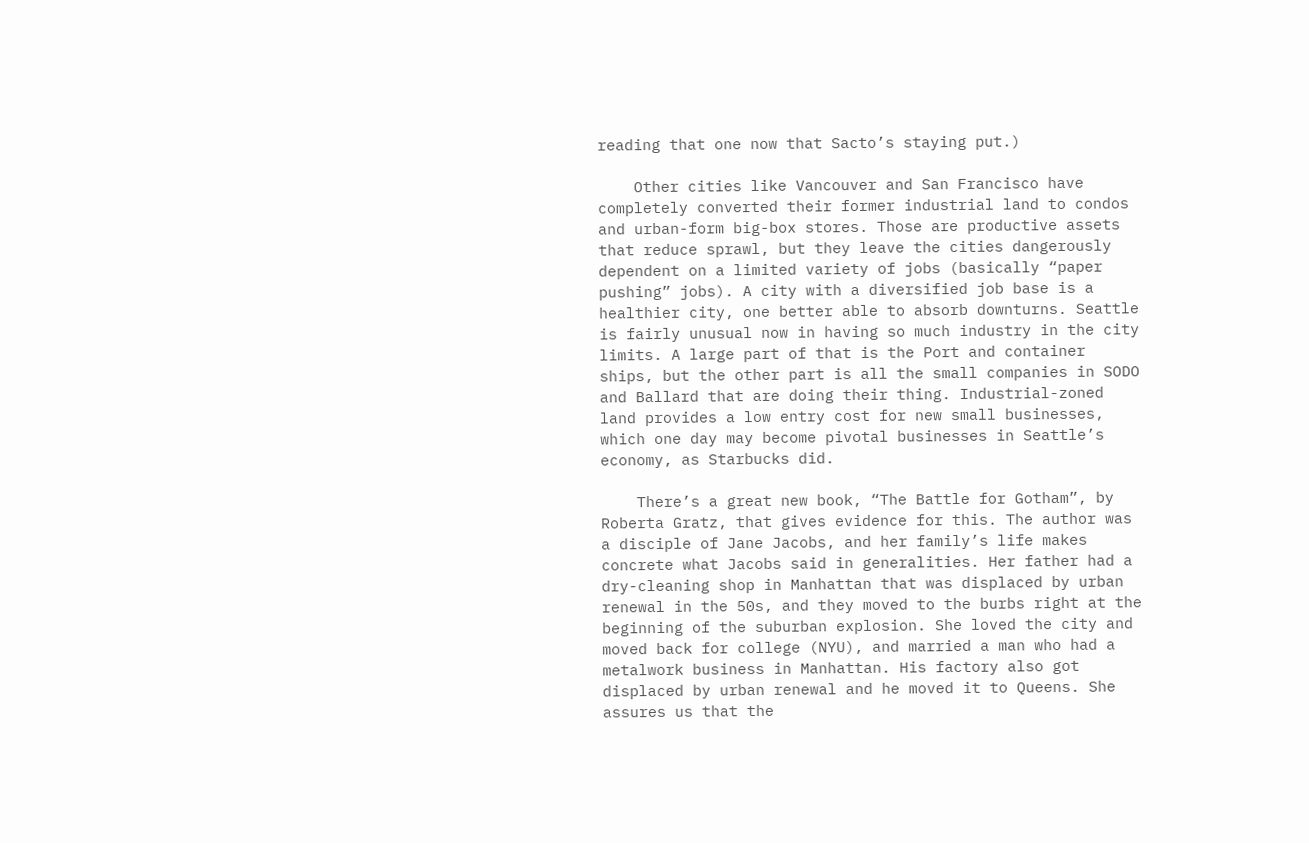reading that one now that Sacto’s staying put.)

    Other cities like Vancouver and San Francisco have completely converted their former industrial land to condos and urban-form big-box stores. Those are productive assets that reduce sprawl, but they leave the cities dangerously dependent on a limited variety of jobs (basically “paper pushing” jobs). A city with a diversified job base is a healthier city, one better able to absorb downturns. Seattle is fairly unusual now in having so much industry in the city limits. A large part of that is the Port and container ships, but the other part is all the small companies in SODO and Ballard that are doing their thing. Industrial-zoned land provides a low entry cost for new small businesses, which one day may become pivotal businesses in Seattle’s economy, as Starbucks did.

    There’s a great new book, “The Battle for Gotham”, by Roberta Gratz, that gives evidence for this. The author was a disciple of Jane Jacobs, and her family’s life makes concrete what Jacobs said in generalities. Her father had a dry-cleaning shop in Manhattan that was displaced by urban renewal in the 50s, and they moved to the burbs right at the beginning of the suburban explosion. She loved the city and moved back for college (NYU), and married a man who had a metalwork business in Manhattan. His factory also got displaced by urban renewal and he moved it to Queens. She assures us that the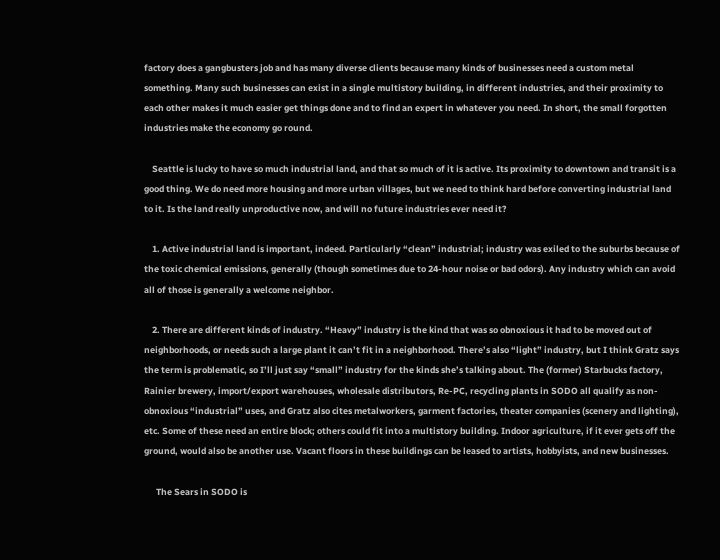factory does a gangbusters job and has many diverse clients because many kinds of businesses need a custom metal something. Many such businesses can exist in a single multistory building, in different industries, and their proximity to each other makes it much easier get things done and to find an expert in whatever you need. In short, the small forgotten industries make the economy go round.

    Seattle is lucky to have so much industrial land, and that so much of it is active. Its proximity to downtown and transit is a good thing. We do need more housing and more urban villages, but we need to think hard before converting industrial land to it. Is the land really unproductive now, and will no future industries ever need it?

    1. Active industrial land is important, indeed. Particularly “clean” industrial; industry was exiled to the suburbs because of the toxic chemical emissions, generally (though sometimes due to 24-hour noise or bad odors). Any industry which can avoid all of those is generally a welcome neighbor.

    2. There are different kinds of industry. “Heavy” industry is the kind that was so obnoxious it had to be moved out of neighborhoods, or needs such a large plant it can’t fit in a neighborhood. There’s also “light” industry, but I think Gratz says the term is problematic, so I’ll just say “small” industry for the kinds she’s talking about. The (former) Starbucks factory, Rainier brewery, import/export warehouses, wholesale distributors, Re-PC, recycling plants in SODO all qualify as non-obnoxious “industrial” uses, and Gratz also cites metalworkers, garment factories, theater companies (scenery and lighting), etc. Some of these need an entire block; others could fit into a multistory building. Indoor agriculture, if it ever gets off the ground, would also be another use. Vacant floors in these buildings can be leased to artists, hobbyists, and new businesses.

      The Sears in SODO is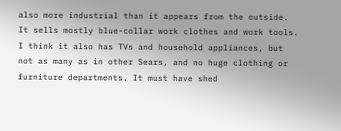also more industrial than it appears from the outside. It sells mostly blue-collar work clothes and work tools. I think it also has TVs and household appliances, but not as many as in other Sears, and no huge clothing or furniture departments. It must have shed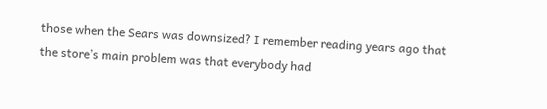those when the Sears was downsized? I remember reading years ago that the store’s main problem was that everybody had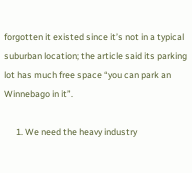forgotten it existed since it’s not in a typical suburban location; the article said its parking lot has much free space “you can park an Winnebago in it”.

      1. We need the heavy industry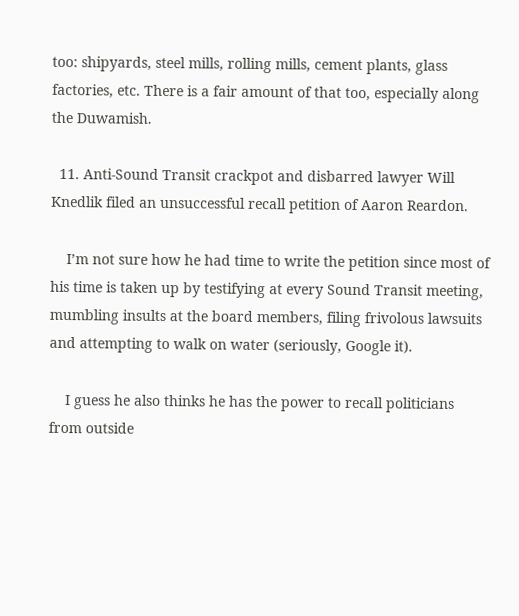too: shipyards, steel mills, rolling mills, cement plants, glass factories, etc. There is a fair amount of that too, especially along the Duwamish.

  11. Anti-Sound Transit crackpot and disbarred lawyer Will Knedlik filed an unsuccessful recall petition of Aaron Reardon.

    I’m not sure how he had time to write the petition since most of his time is taken up by testifying at every Sound Transit meeting, mumbling insults at the board members, filing frivolous lawsuits and attempting to walk on water (seriously, Google it).

    I guess he also thinks he has the power to recall politicians from outside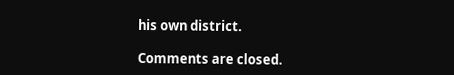his own district.

Comments are closed.